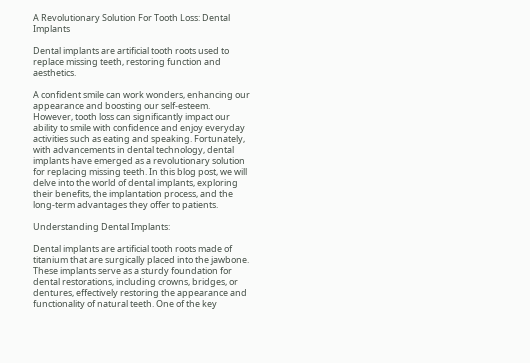A Revolutionary Solution For Tooth Loss: Dental Implants

Dental implants are artificial tooth roots used to replace missing teeth, restoring function and aesthetics.

A confident smile can work wonders, enhancing our appearance and boosting our self-esteem. However, tooth loss can significantly impact our ability to smile with confidence and enjoy everyday activities such as eating and speaking. Fortunately, with advancements in dental technology, dental implants have emerged as a revolutionary solution for replacing missing teeth. In this blog post, we will delve into the world of dental implants, exploring their benefits, the implantation process, and the long-term advantages they offer to patients.

Understanding Dental Implants:

Dental implants are artificial tooth roots made of titanium that are surgically placed into the jawbone. These implants serve as a sturdy foundation for dental restorations, including crowns, bridges, or dentures, effectively restoring the appearance and functionality of natural teeth. One of the key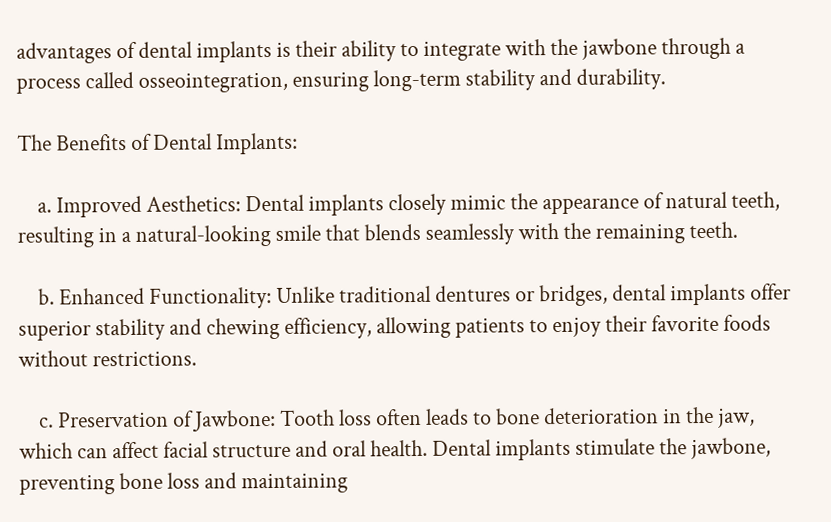advantages of dental implants is their ability to integrate with the jawbone through a process called osseointegration, ensuring long-term stability and durability.

The Benefits of Dental Implants:

    a. Improved Aesthetics: Dental implants closely mimic the appearance of natural teeth, resulting in a natural-looking smile that blends seamlessly with the remaining teeth.

    b. Enhanced Functionality: Unlike traditional dentures or bridges, dental implants offer superior stability and chewing efficiency, allowing patients to enjoy their favorite foods without restrictions.

    c. Preservation of Jawbone: Tooth loss often leads to bone deterioration in the jaw, which can affect facial structure and oral health. Dental implants stimulate the jawbone, preventing bone loss and maintaining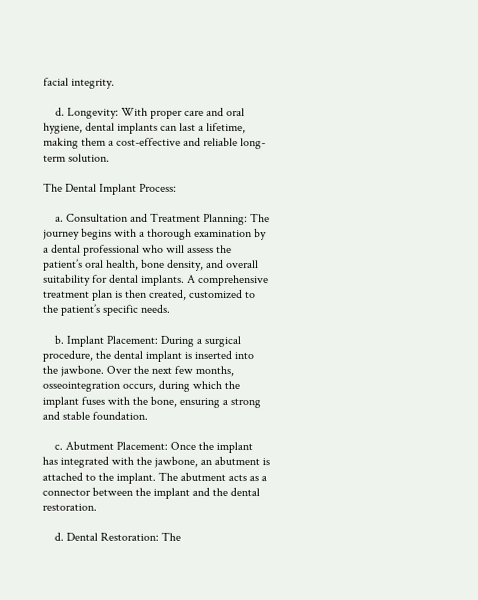facial integrity.

    d. Longevity: With proper care and oral hygiene, dental implants can last a lifetime, making them a cost-effective and reliable long-term solution.

The Dental Implant Process:

    a. Consultation and Treatment Planning: The journey begins with a thorough examination by a dental professional who will assess the patient’s oral health, bone density, and overall suitability for dental implants. A comprehensive treatment plan is then created, customized to the patient’s specific needs.

    b. Implant Placement: During a surgical procedure, the dental implant is inserted into the jawbone. Over the next few months, osseointegration occurs, during which the implant fuses with the bone, ensuring a strong and stable foundation.

    c. Abutment Placement: Once the implant has integrated with the jawbone, an abutment is attached to the implant. The abutment acts as a connector between the implant and the dental restoration.

    d. Dental Restoration: The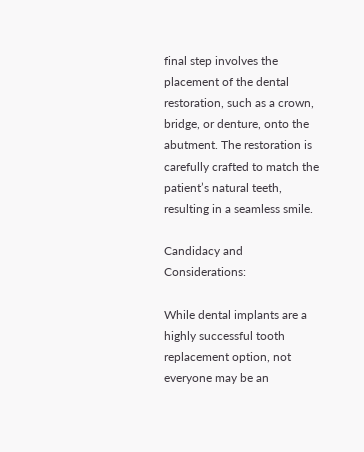final step involves the placement of the dental restoration, such as a crown, bridge, or denture, onto the abutment. The restoration is carefully crafted to match the patient’s natural teeth, resulting in a seamless smile.

Candidacy and Considerations:

While dental implants are a highly successful tooth replacement option, not everyone may be an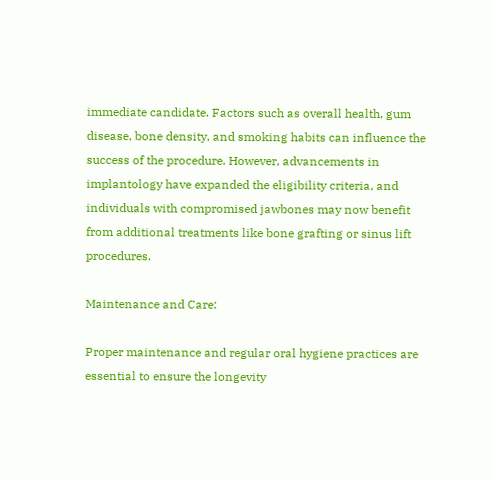immediate candidate. Factors such as overall health, gum disease, bone density, and smoking habits can influence the success of the procedure. However, advancements in implantology have expanded the eligibility criteria, and individuals with compromised jawbones may now benefit from additional treatments like bone grafting or sinus lift procedures.

Maintenance and Care:

Proper maintenance and regular oral hygiene practices are essential to ensure the longevity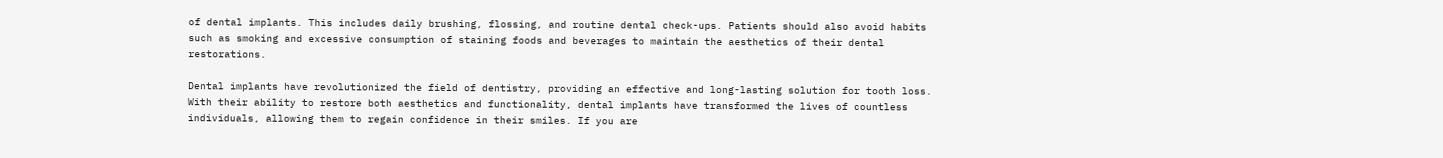of dental implants. This includes daily brushing, flossing, and routine dental check-ups. Patients should also avoid habits such as smoking and excessive consumption of staining foods and beverages to maintain the aesthetics of their dental restorations.

Dental implants have revolutionized the field of dentistry, providing an effective and long-lasting solution for tooth loss. With their ability to restore both aesthetics and functionality, dental implants have transformed the lives of countless individuals, allowing them to regain confidence in their smiles. If you are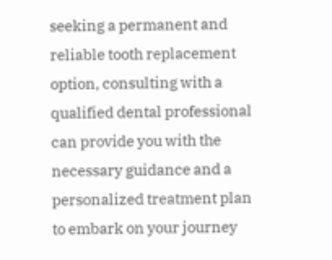seeking a permanent and reliable tooth replacement option, consulting with a qualified dental professional can provide you with the necessary guidance and a personalized treatment plan to embark on your journey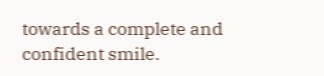towards a complete and confident smile.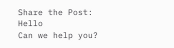Share the Post:
Hello
Can we help you?